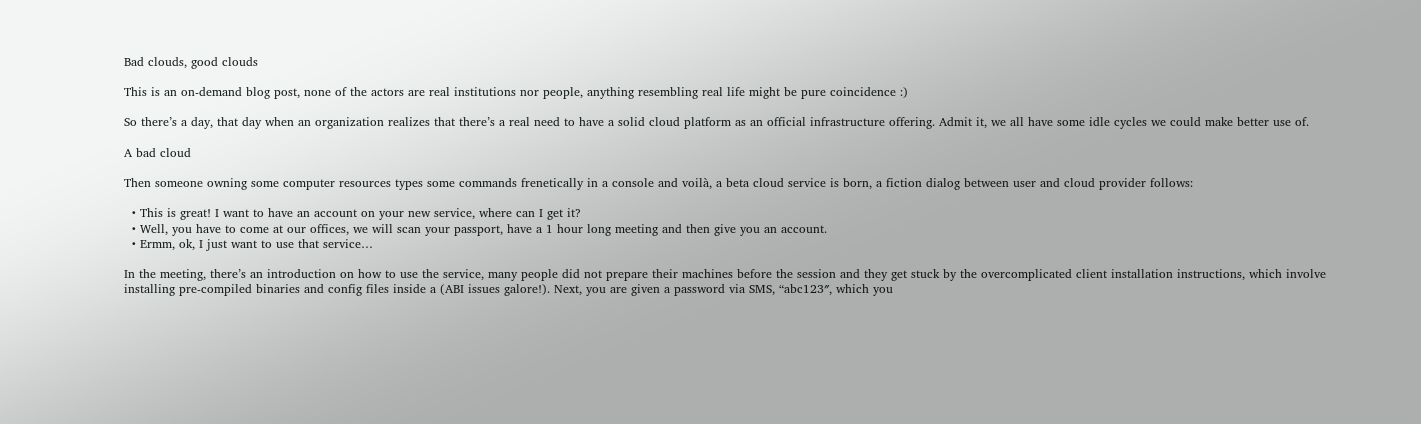Bad clouds, good clouds

This is an on-demand blog post, none of the actors are real institutions nor people, anything resembling real life might be pure coincidence :)

So there’s a day, that day when an organization realizes that there’s a real need to have a solid cloud platform as an official infrastructure offering. Admit it, we all have some idle cycles we could make better use of.

A bad cloud

Then someone owning some computer resources types some commands frenetically in a console and voilà, a beta cloud service is born, a fiction dialog between user and cloud provider follows:

  • This is great! I want to have an account on your new service, where can I get it?
  • Well, you have to come at our offices, we will scan your passport, have a 1 hour long meeting and then give you an account.
  • Ermm, ok, I just want to use that service…

In the meeting, there’s an introduction on how to use the service, many people did not prepare their machines before the session and they get stuck by the overcomplicated client installation instructions, which involve installing pre-compiled binaries and config files inside a (ABI issues galore!). Next, you are given a password via SMS, “abc123″, which you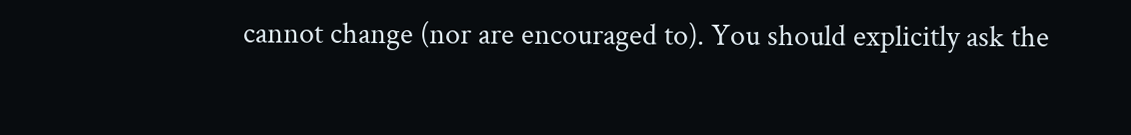cannot change (nor are encouraged to). You should explicitly ask the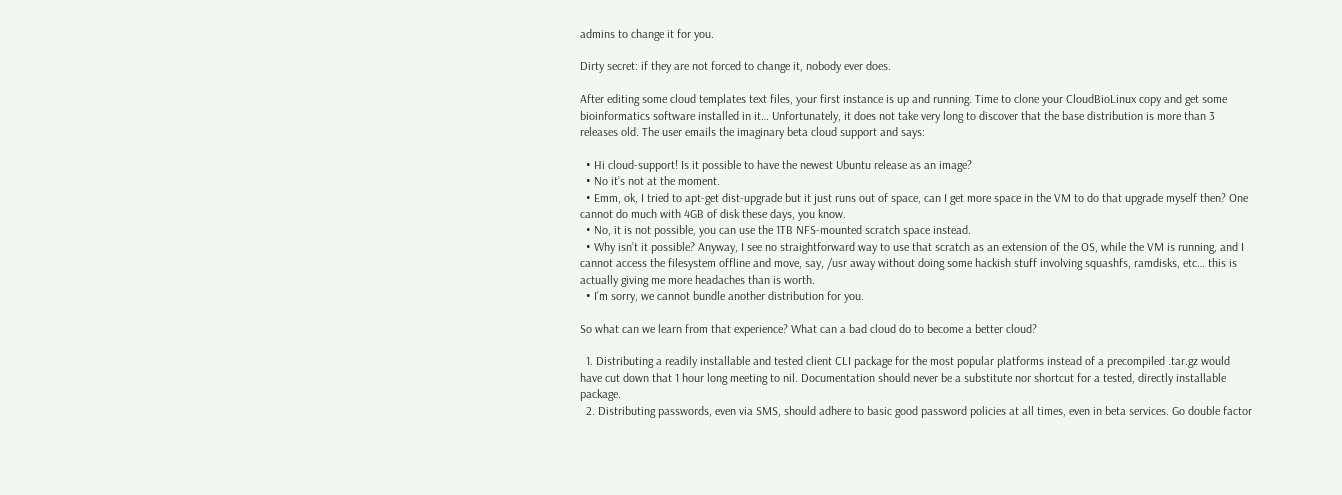admins to change it for you.

Dirty secret: if they are not forced to change it, nobody ever does.

After editing some cloud templates text files, your first instance is up and running. Time to clone your CloudBioLinux copy and get some bioinformatics software installed in it… Unfortunately, it does not take very long to discover that the base distribution is more than 3 releases old. The user emails the imaginary beta cloud support and says:

  • Hi cloud-support! Is it possible to have the newest Ubuntu release as an image?
  • No it’s not at the moment.
  • Emm, ok, I tried to apt-get dist-upgrade but it just runs out of space, can I get more space in the VM to do that upgrade myself then? One cannot do much with 4GB of disk these days, you know.
  • No, it is not possible, you can use the 1TB NFS-mounted scratch space instead.
  • Why isn’t it possible? Anyway, I see no straightforward way to use that scratch as an extension of the OS, while the VM is running, and I cannot access the filesystem offline and move, say, /usr away without doing some hackish stuff involving squashfs, ramdisks, etc… this is actually giving me more headaches than is worth.
  • I’m sorry, we cannot bundle another distribution for you.

So what can we learn from that experience? What can a bad cloud do to become a better cloud?

  1. Distributing a readily installable and tested client CLI package for the most popular platforms instead of a precompiled .tar.gz would have cut down that 1 hour long meeting to nil. Documentation should never be a substitute nor shortcut for a tested, directly installable package.
  2. Distributing passwords, even via SMS, should adhere to basic good password policies at all times, even in beta services. Go double factor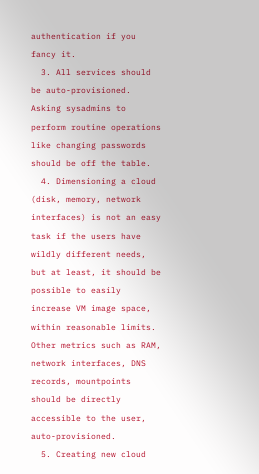authentication if you fancy it.
  3. All services should be auto-provisioned. Asking sysadmins to perform routine operations like changing passwords should be off the table.
  4. Dimensioning a cloud (disk, memory, network interfaces) is not an easy task if the users have wildly different needs, but at least, it should be possible to easily increase VM image space, within reasonable limits. Other metrics such as RAM, network interfaces, DNS records, mountpoints should be directly accessible to the user, auto-provisioned.
  5. Creating new cloud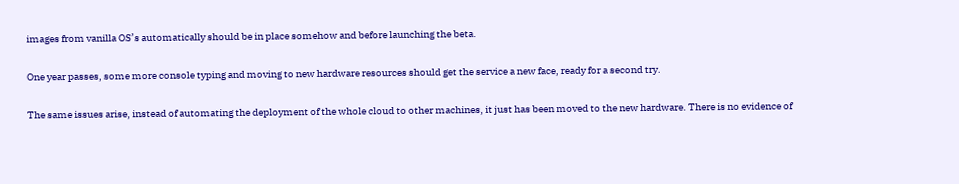images from vanilla OS’s automatically should be in place somehow and before launching the beta.

One year passes, some more console typing and moving to new hardware resources should get the service a new face, ready for a second try.

The same issues arise, instead of automating the deployment of the whole cloud to other machines, it just has been moved to the new hardware. There is no evidence of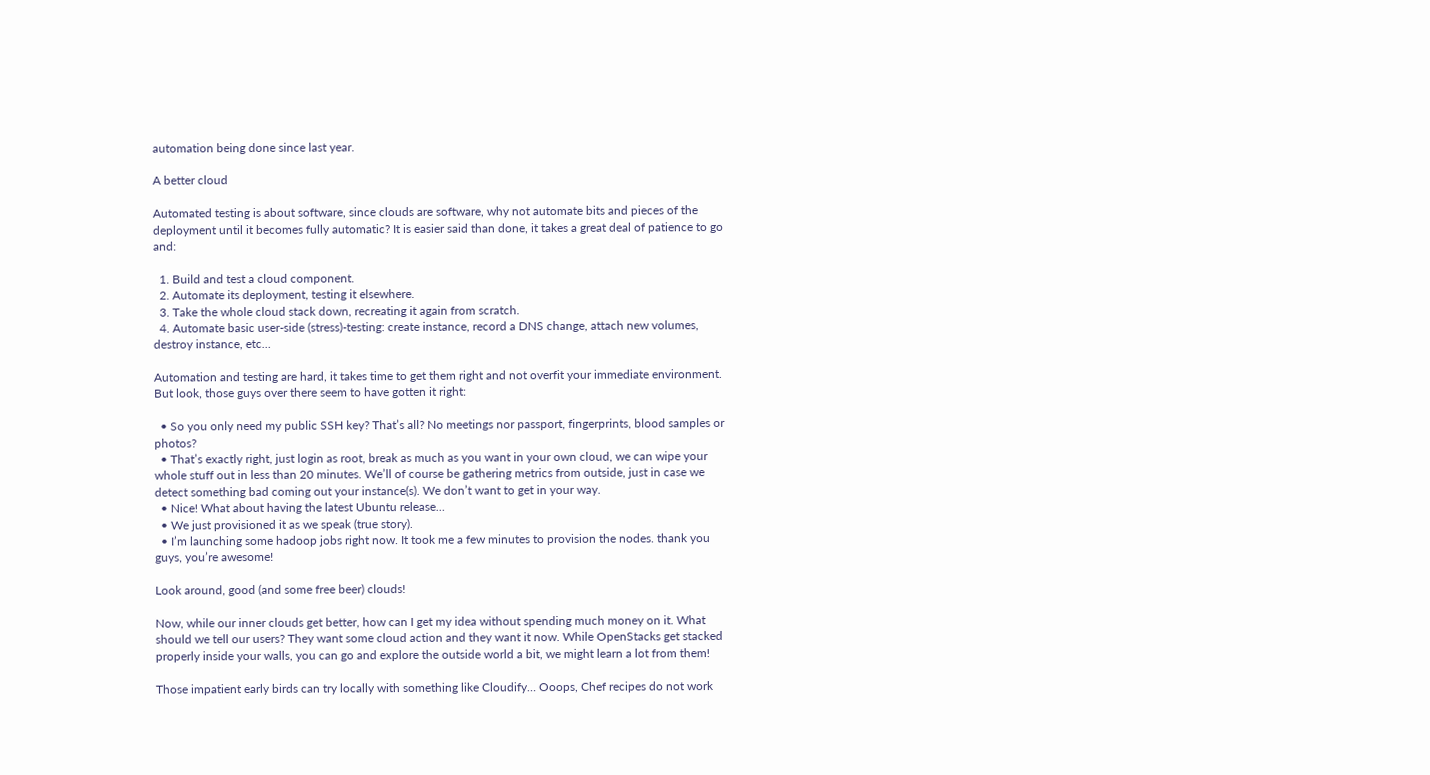automation being done since last year.

A better cloud

Automated testing is about software, since clouds are software, why not automate bits and pieces of the deployment until it becomes fully automatic? It is easier said than done, it takes a great deal of patience to go and:

  1. Build and test a cloud component.
  2. Automate its deployment, testing it elsewhere.
  3. Take the whole cloud stack down, recreating it again from scratch.
  4. Automate basic user-side (stress)-testing: create instance, record a DNS change, attach new volumes, destroy instance, etc…

Automation and testing are hard, it takes time to get them right and not overfit your immediate environment. But look, those guys over there seem to have gotten it right:

  • So you only need my public SSH key? That’s all? No meetings nor passport, fingerprints, blood samples or photos?
  • That’s exactly right, just login as root, break as much as you want in your own cloud, we can wipe your whole stuff out in less than 20 minutes. We’ll of course be gathering metrics from outside, just in case we detect something bad coming out your instance(s). We don’t want to get in your way.
  • Nice! What about having the latest Ubuntu release…
  • We just provisioned it as we speak (true story).
  • I’m launching some hadoop jobs right now. It took me a few minutes to provision the nodes. thank you guys, you’re awesome!

Look around, good (and some free beer) clouds!

Now, while our inner clouds get better, how can I get my idea without spending much money on it. What should we tell our users? They want some cloud action and they want it now. While OpenStacks get stacked properly inside your walls, you can go and explore the outside world a bit, we might learn a lot from them!

Those impatient early birds can try locally with something like Cloudify… Ooops, Chef recipes do not work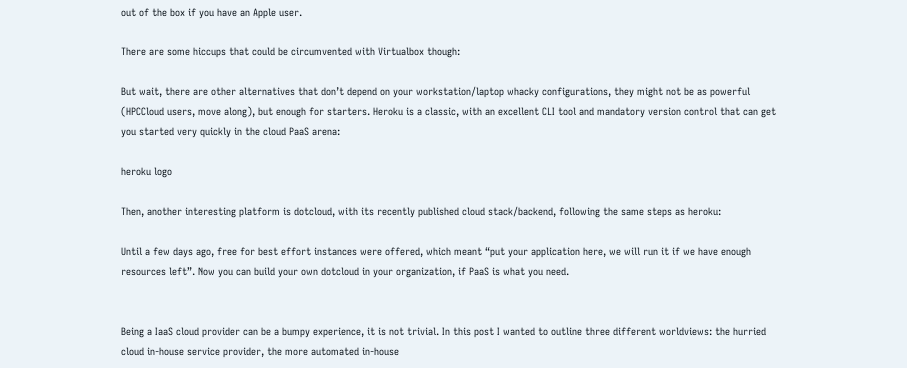out of the box if you have an Apple user.

There are some hiccups that could be circumvented with Virtualbox though:

But wait, there are other alternatives that don’t depend on your workstation/laptop whacky configurations, they might not be as powerful (HPCCloud users, move along), but enough for starters. Heroku is a classic, with an excellent CLI tool and mandatory version control that can get you started very quickly in the cloud PaaS arena:

heroku logo

Then, another interesting platform is dotcloud, with its recently published cloud stack/backend, following the same steps as heroku:

Until a few days ago, free for best effort instances were offered, which meant “put your application here, we will run it if we have enough resources left”. Now you can build your own dotcloud in your organization, if PaaS is what you need.


Being a IaaS cloud provider can be a bumpy experience, it is not trivial. In this post I wanted to outline three different worldviews: the hurried cloud in-house service provider, the more automated in-house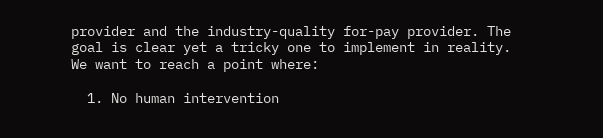provider and the industry-quality for-pay provider. The goal is clear yet a tricky one to implement in reality. We want to reach a point where:

  1. No human intervention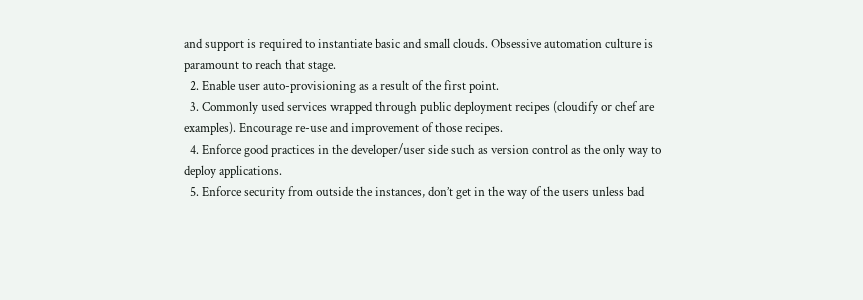and support is required to instantiate basic and small clouds. Obsessive automation culture is paramount to reach that stage.
  2. Enable user auto-provisioning as a result of the first point.
  3. Commonly used services wrapped through public deployment recipes (cloudify or chef are examples). Encourage re-use and improvement of those recipes.
  4. Enforce good practices in the developer/user side such as version control as the only way to deploy applications.
  5. Enforce security from outside the instances, don’t get in the way of the users unless bad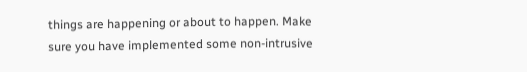things are happening or about to happen. Make sure you have implemented some non-intrusive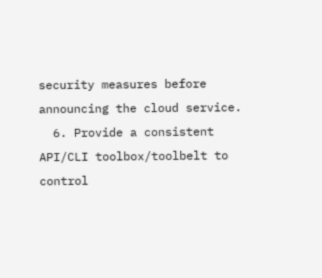security measures before announcing the cloud service.
  6. Provide a consistent API/CLI toolbox/toolbelt to control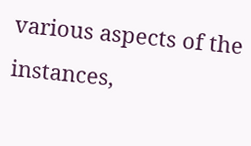various aspects of the instances,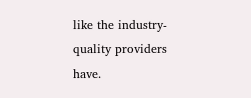like the industry-quality providers have.